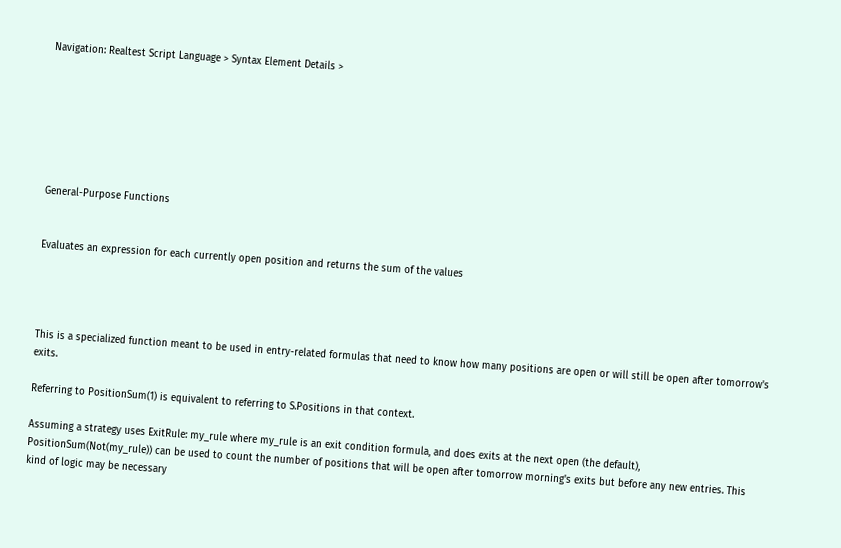Navigation: Realtest Script Language > Syntax Element Details >







General-Purpose Functions


Evaluates an expression for each currently open position and returns the sum of the values




This is a specialized function meant to be used in entry-related formulas that need to know how many positions are open or will still be open after tomorrow's exits.

Referring to PositionSum(1) is equivalent to referring to S.Positions in that context.

Assuming a strategy uses ExitRule: my_rule where my_rule is an exit condition formula, and does exits at the next open (the default), PositionSum(Not(my_rule)) can be used to count the number of positions that will be open after tomorrow morning's exits but before any new entries. This kind of logic may be necessary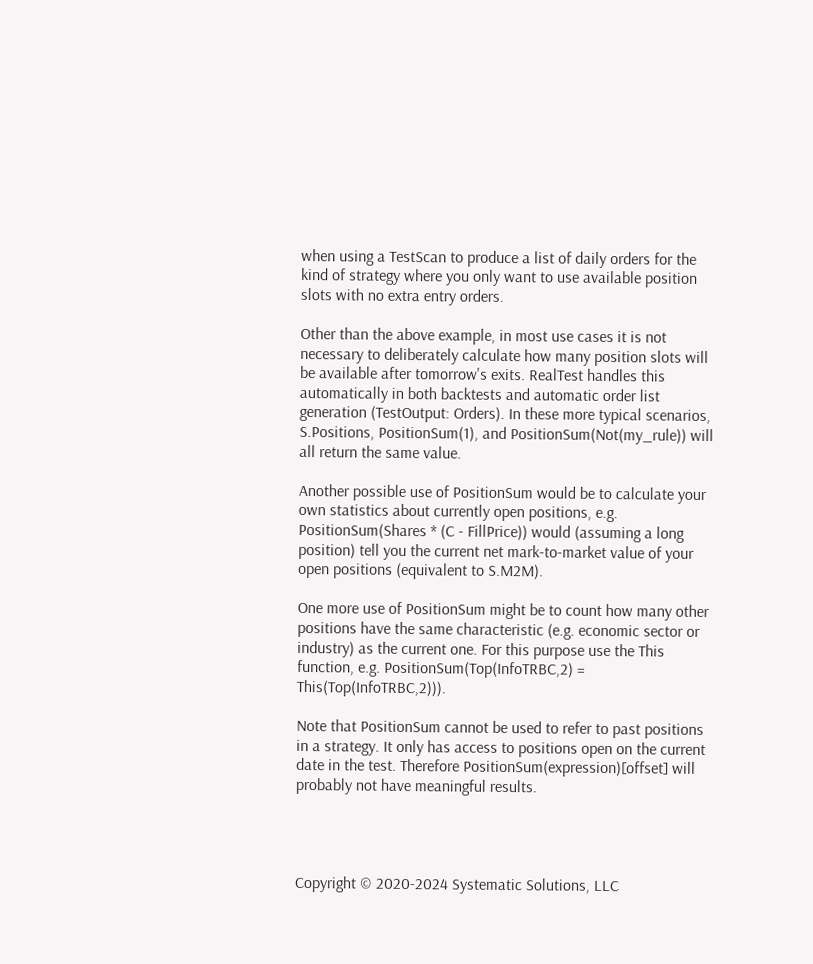when using a TestScan to produce a list of daily orders for the kind of strategy where you only want to use available position slots with no extra entry orders.

Other than the above example, in most use cases it is not necessary to deliberately calculate how many position slots will be available after tomorrow's exits. RealTest handles this automatically in both backtests and automatic order list generation (TestOutput: Orders). In these more typical scenarios, S.Positions, PositionSum(1), and PositionSum(Not(my_rule)) will all return the same value.

Another possible use of PositionSum would be to calculate your own statistics about currently open positions, e.g. PositionSum(Shares * (C - FillPrice)) would (assuming a long position) tell you the current net mark-to-market value of your open positions (equivalent to S.M2M).

One more use of PositionSum might be to count how many other positions have the same characteristic (e.g. economic sector or industry) as the current one. For this purpose use the This function, e.g. PositionSum(Top(InfoTRBC,2) = This(Top(InfoTRBC,2))).

Note that PositionSum cannot be used to refer to past positions in a strategy. It only has access to positions open on the current date in the test. Therefore PositionSum(expression)[offset] will probably not have meaningful results.




Copyright © 2020-2024 Systematic Solutions, LLC